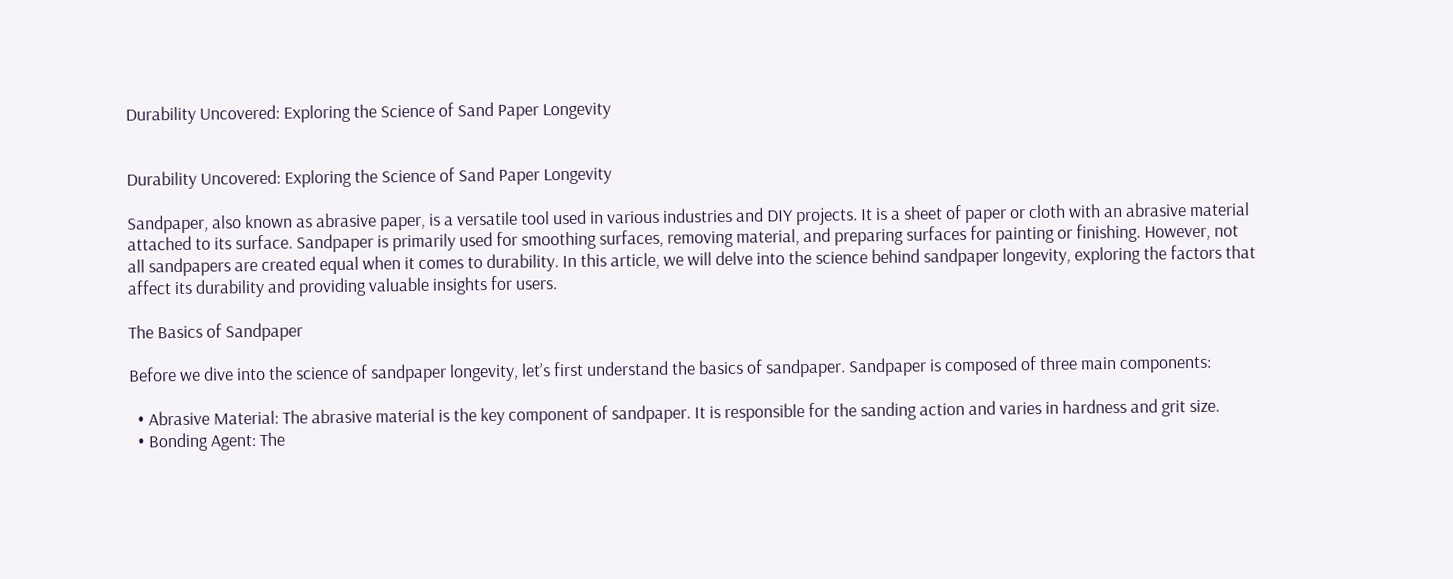Durability Uncovered: Exploring the Science of Sand Paper Longevity


Durability Uncovered: Exploring the Science of Sand Paper Longevity

Sandpaper, also known as abrasive paper, is a versatile tool used in various industries and DIY projects. It is a sheet of paper or cloth with an abrasive material attached to its surface. Sandpaper is primarily used for smoothing surfaces, removing material, and preparing surfaces for painting or finishing. However, not all sandpapers are created equal when it comes to durability. In this article, we will delve into the science behind sandpaper longevity, exploring the factors that affect its durability and providing valuable insights for users.

The Basics of Sandpaper

Before we dive into the science of sandpaper longevity, let’s first understand the basics of sandpaper. Sandpaper is composed of three main components:

  • Abrasive Material: The abrasive material is the key component of sandpaper. It is responsible for the sanding action and varies in hardness and grit size.
  • Bonding Agent: The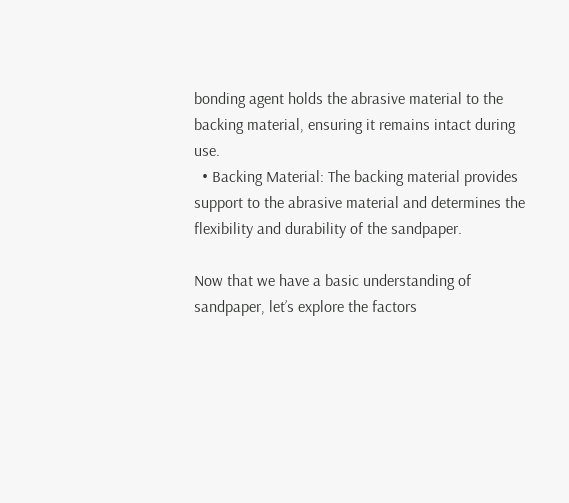bonding agent holds the abrasive material to the backing material, ensuring it remains intact during use.
  • Backing Material: The backing material provides support to the abrasive material and determines the flexibility and durability of the sandpaper.

Now that we have a basic understanding of sandpaper, let’s explore the factors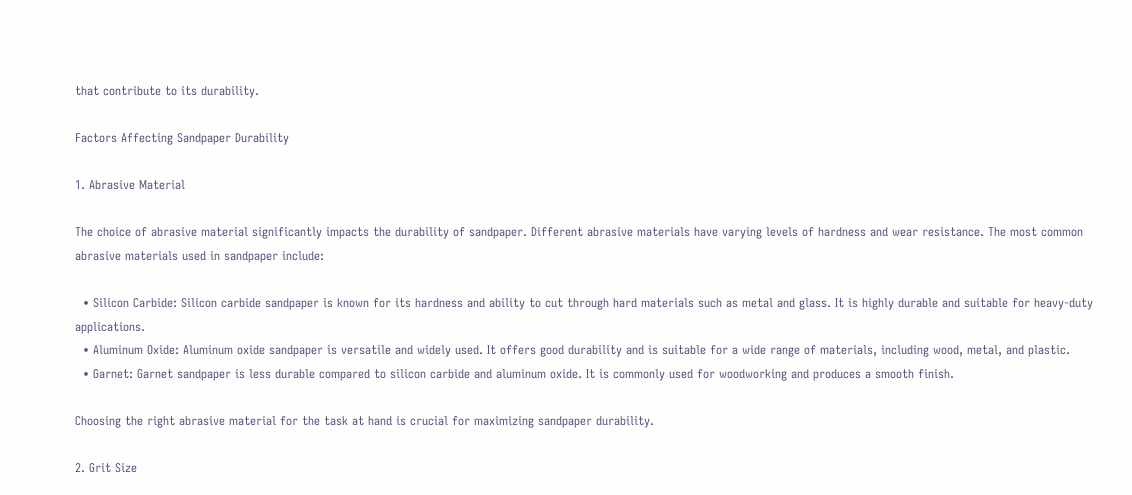that contribute to its durability.

Factors Affecting Sandpaper Durability

1. Abrasive Material

The choice of abrasive material significantly impacts the durability of sandpaper. Different abrasive materials have varying levels of hardness and wear resistance. The most common abrasive materials used in sandpaper include:

  • Silicon Carbide: Silicon carbide sandpaper is known for its hardness and ability to cut through hard materials such as metal and glass. It is highly durable and suitable for heavy-duty applications.
  • Aluminum Oxide: Aluminum oxide sandpaper is versatile and widely used. It offers good durability and is suitable for a wide range of materials, including wood, metal, and plastic.
  • Garnet: Garnet sandpaper is less durable compared to silicon carbide and aluminum oxide. It is commonly used for woodworking and produces a smooth finish.

Choosing the right abrasive material for the task at hand is crucial for maximizing sandpaper durability.

2. Grit Size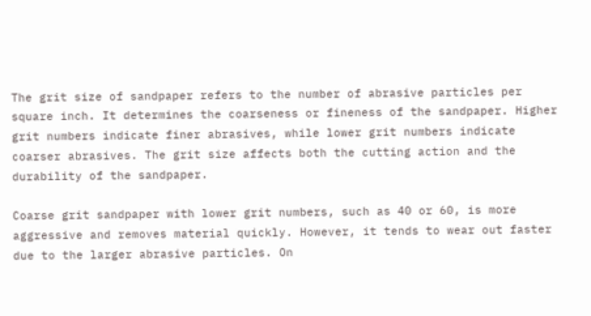The grit size of sandpaper refers to the number of abrasive particles per square inch. It determines the coarseness or fineness of the sandpaper. Higher grit numbers indicate finer abrasives, while lower grit numbers indicate coarser abrasives. The grit size affects both the cutting action and the durability of the sandpaper.

Coarse grit sandpaper with lower grit numbers, such as 40 or 60, is more aggressive and removes material quickly. However, it tends to wear out faster due to the larger abrasive particles. On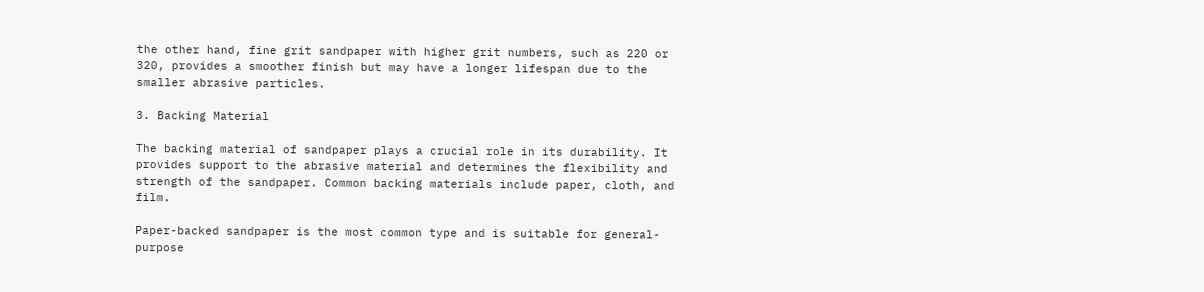the other hand, fine grit sandpaper with higher grit numbers, such as 220 or 320, provides a smoother finish but may have a longer lifespan due to the smaller abrasive particles.

3. Backing Material

The backing material of sandpaper plays a crucial role in its durability. It provides support to the abrasive material and determines the flexibility and strength of the sandpaper. Common backing materials include paper, cloth, and film.

Paper-backed sandpaper is the most common type and is suitable for general-purpose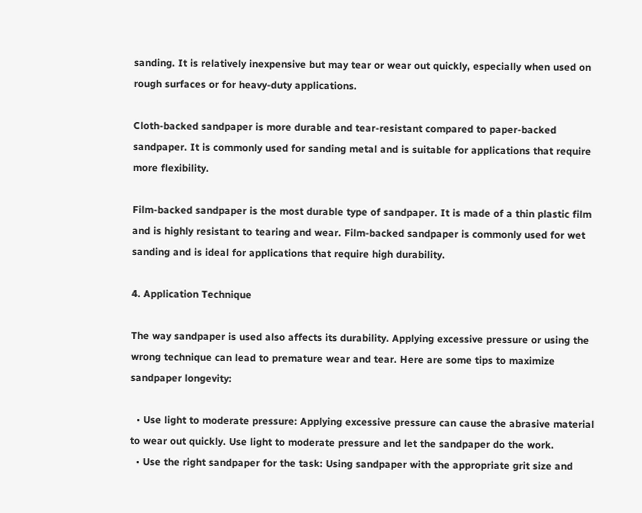sanding. It is relatively inexpensive but may tear or wear out quickly, especially when used on rough surfaces or for heavy-duty applications.

Cloth-backed sandpaper is more durable and tear-resistant compared to paper-backed sandpaper. It is commonly used for sanding metal and is suitable for applications that require more flexibility.

Film-backed sandpaper is the most durable type of sandpaper. It is made of a thin plastic film and is highly resistant to tearing and wear. Film-backed sandpaper is commonly used for wet sanding and is ideal for applications that require high durability.

4. Application Technique

The way sandpaper is used also affects its durability. Applying excessive pressure or using the wrong technique can lead to premature wear and tear. Here are some tips to maximize sandpaper longevity:

  • Use light to moderate pressure: Applying excessive pressure can cause the abrasive material to wear out quickly. Use light to moderate pressure and let the sandpaper do the work.
  • Use the right sandpaper for the task: Using sandpaper with the appropriate grit size and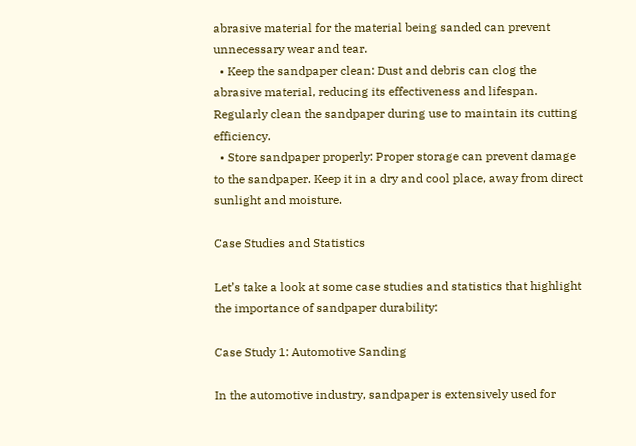abrasive material for the material being sanded can prevent unnecessary wear and tear.
  • Keep the sandpaper clean: Dust and debris can clog the abrasive material, reducing its effectiveness and lifespan. Regularly clean the sandpaper during use to maintain its cutting efficiency.
  • Store sandpaper properly: Proper storage can prevent damage to the sandpaper. Keep it in a dry and cool place, away from direct sunlight and moisture.

Case Studies and Statistics

Let’s take a look at some case studies and statistics that highlight the importance of sandpaper durability:

Case Study 1: Automotive Sanding

In the automotive industry, sandpaper is extensively used for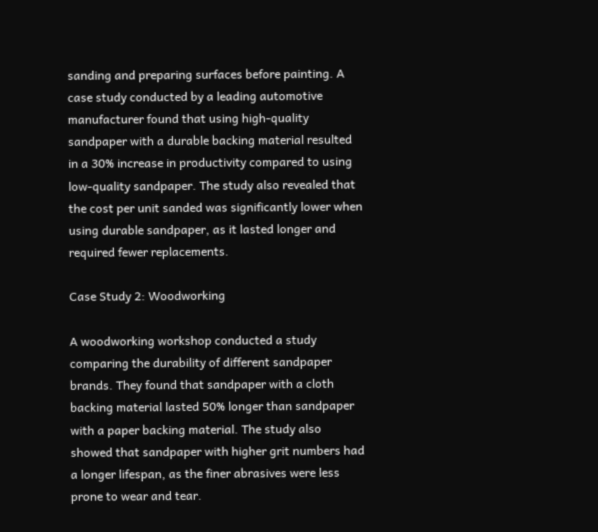sanding and preparing surfaces before painting. A case study conducted by a leading automotive manufacturer found that using high-quality sandpaper with a durable backing material resulted in a 30% increase in productivity compared to using low-quality sandpaper. The study also revealed that the cost per unit sanded was significantly lower when using durable sandpaper, as it lasted longer and required fewer replacements.

Case Study 2: Woodworking

A woodworking workshop conducted a study comparing the durability of different sandpaper brands. They found that sandpaper with a cloth backing material lasted 50% longer than sandpaper with a paper backing material. The study also showed that sandpaper with higher grit numbers had a longer lifespan, as the finer abrasives were less prone to wear and tear.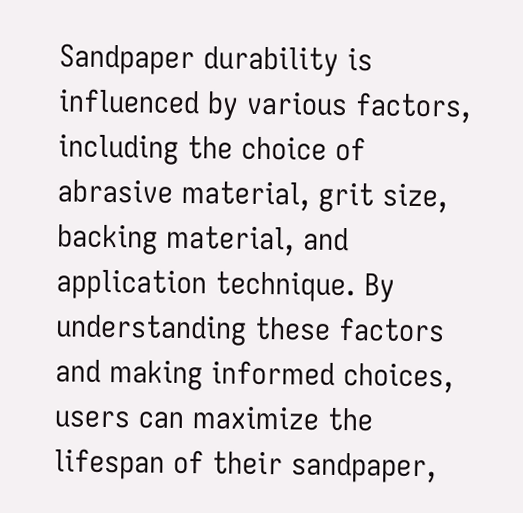Sandpaper durability is influenced by various factors, including the choice of abrasive material, grit size, backing material, and application technique. By understanding these factors and making informed choices, users can maximize the lifespan of their sandpaper,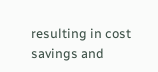resulting in cost savings and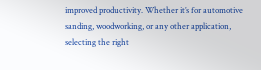improved productivity. Whether it’s for automotive sanding, woodworking, or any other application, selecting the right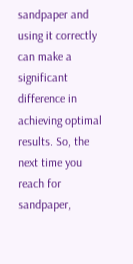sandpaper and using it correctly can make a significant difference in achieving optimal results. So, the next time you reach for sandpaper,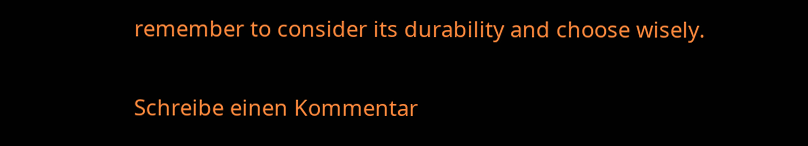remember to consider its durability and choose wisely.

Schreibe einen Kommentar